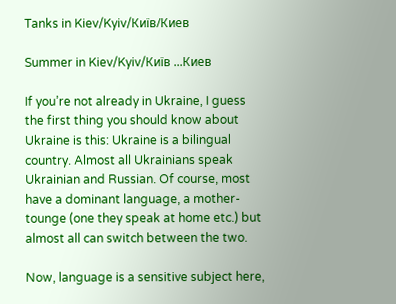Tanks in Kiev/Kyiv/Київ/Киев

Summer in Kiev/Kyiv/Київ ...Киев

If you’re not already in Ukraine, I guess the first thing you should know about Ukraine is this: Ukraine is a bilingual country. Almost all Ukrainians speak Ukrainian and Russian. Of course, most have a dominant language, a mother-tounge (one they speak at home etc.) but almost all can switch between the two.

Now, language is a sensitive subject here,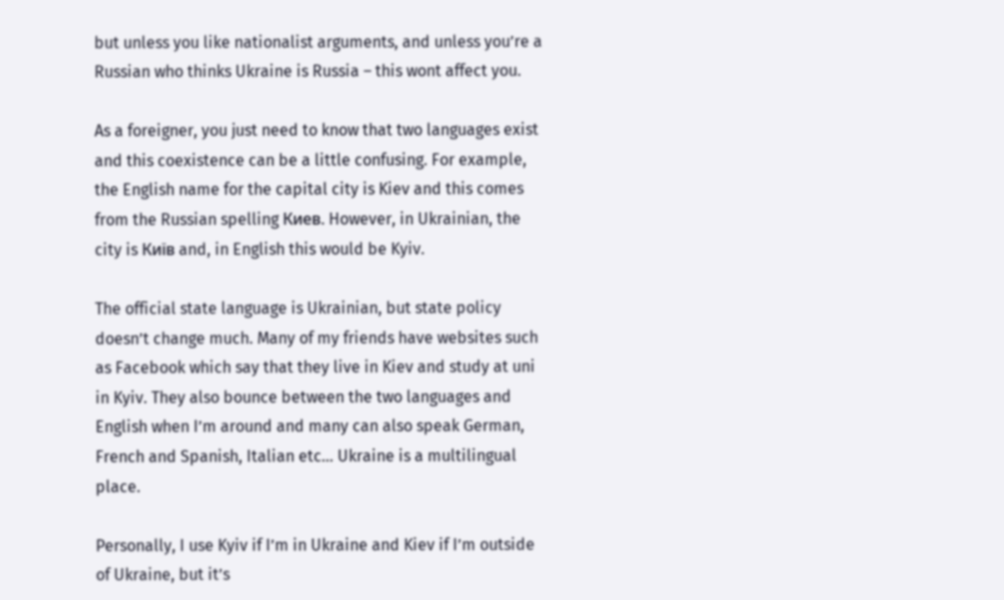but unless you like nationalist arguments, and unless you’re a Russian who thinks Ukraine is Russia – this wont affect you.

As a foreigner, you just need to know that two languages exist and this coexistence can be a little confusing. For example, the English name for the capital city is Kiev and this comes from the Russian spelling Киев. However, in Ukrainian, the city is Київ and, in English this would be Kyiv.

The official state language is Ukrainian, but state policy doesn’t change much. Many of my friends have websites such as Facebook which say that they live in Kiev and study at uni in Kyiv. They also bounce between the two languages and English when I’m around and many can also speak German, French and Spanish, Italian etc… Ukraine is a multilingual place.

Personally, I use Kyiv if I’m in Ukraine and Kiev if I’m outside of Ukraine, but it’s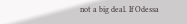not a big deal. If Odessa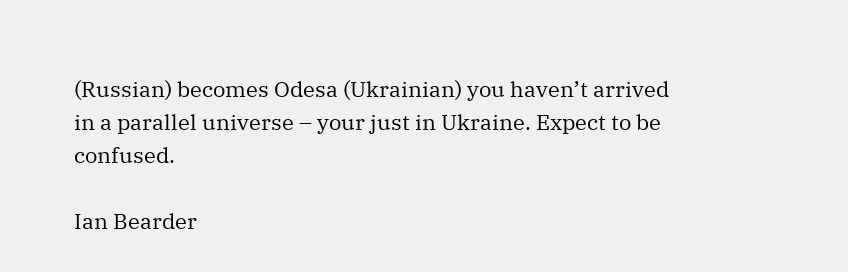(Russian) becomes Odesa (Ukrainian) you haven’t arrived in a parallel universe – your just in Ukraine. Expect to be confused.

Ian Bearder